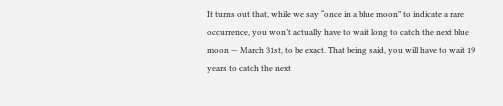It turns out that, while we say “once in a blue moon” to indicate a rare occurrence, you won’t actually have to wait long to catch the next blue moon — March 31st, to be exact. That being said, you will have to wait 19 years to catch the next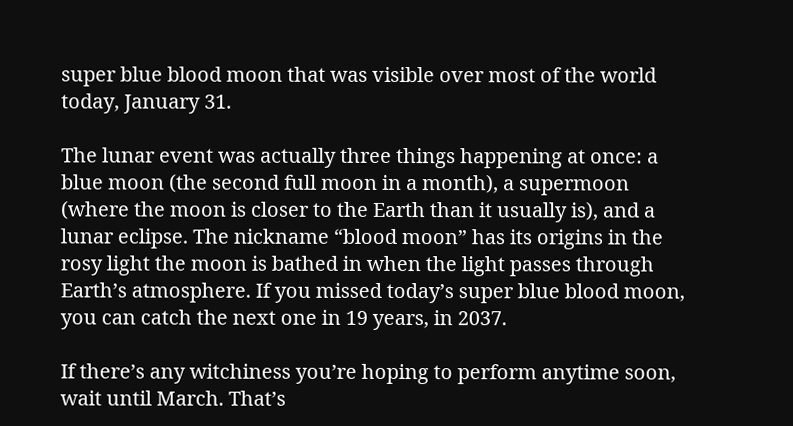super blue blood moon that was visible over most of the world today, January 31.

The lunar event was actually three things happening at once: a blue moon (the second full moon in a month), a supermoon (where the moon is closer to the Earth than it usually is), and a lunar eclipse. The nickname “blood moon” has its origins in the rosy light the moon is bathed in when the light passes through Earth’s atmosphere. If you missed today’s super blue blood moon, you can catch the next one in 19 years, in 2037.

If there’s any witchiness you’re hoping to perform anytime soon, wait until March. That’s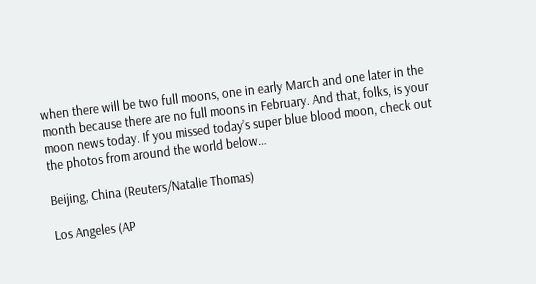when there will be two full moons, one in early March and one later in the month because there are no full moons in February. And that, folks, is your moon news today. If you missed today’s super blue blood moon, check out the photos from around the world below…

Beijing, China (Reuters/Natalie Thomas)

Los Angeles (AP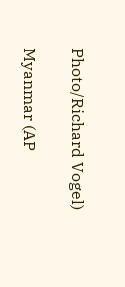Photo/Richard Vogel)

Myanmar (AP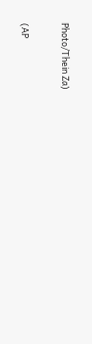Photo/Thein Za)

(AP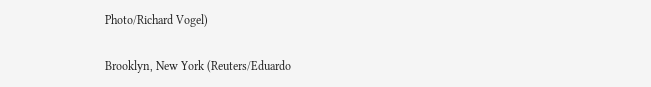Photo/Richard Vogel)

Brooklyn, New York (Reuters/Eduardo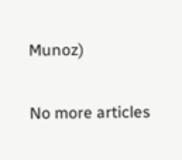Munoz)

No more articles